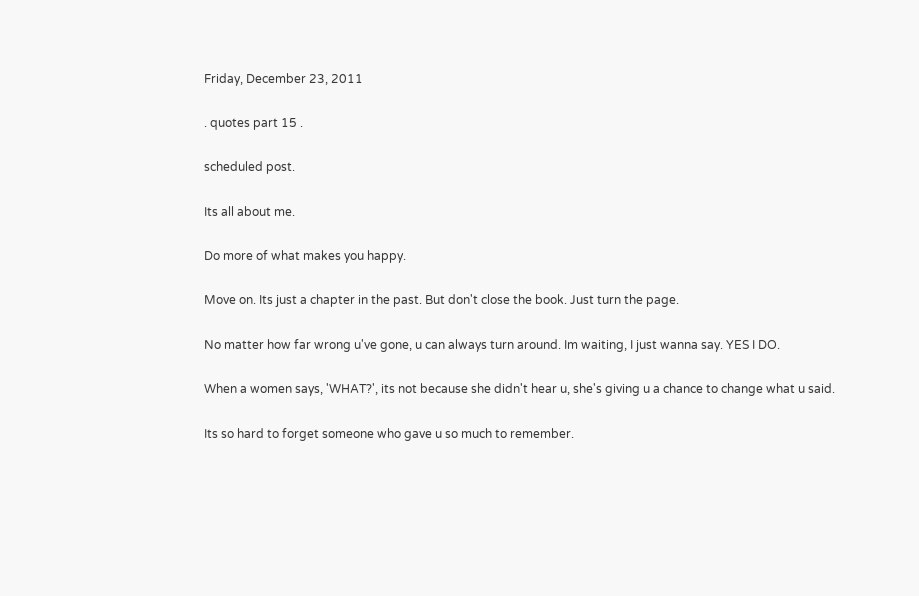Friday, December 23, 2011

. quotes part 15 .

scheduled post.

Its all about me.

Do more of what makes you happy.

Move on. Its just a chapter in the past. But don't close the book. Just turn the page.

No matter how far wrong u've gone, u can always turn around. Im waiting, I just wanna say. YES I DO.

When a women says, 'WHAT?', its not because she didn't hear u, she's giving u a chance to change what u said.

Its so hard to forget someone who gave u so much to remember.